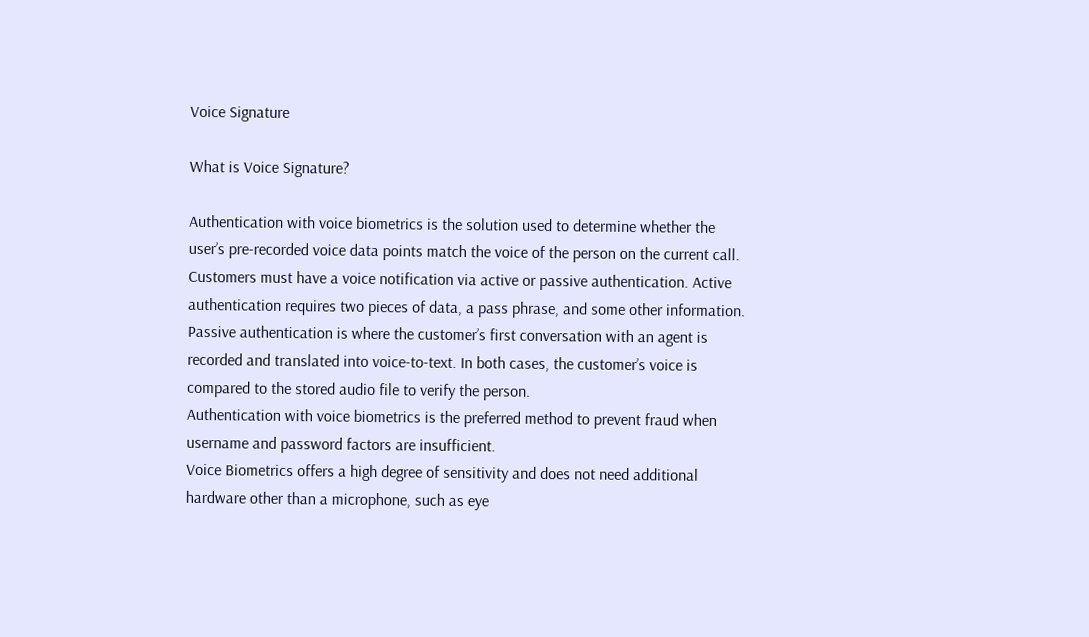Voice Signature

What is Voice Signature?

Authentication with voice biometrics is the solution used to determine whether the user’s pre-recorded voice data points match the voice of the person on the current call.
Customers must have a voice notification via active or passive authentication. Active authentication requires two pieces of data, a pass phrase, and some other information. Passive authentication is where the customer’s first conversation with an agent is recorded and translated into voice-to-text. In both cases, the customer’s voice is compared to the stored audio file to verify the person.
Authentication with voice biometrics is the preferred method to prevent fraud when username and password factors are insufficient.
Voice Biometrics offers a high degree of sensitivity and does not need additional hardware other than a microphone, such as eye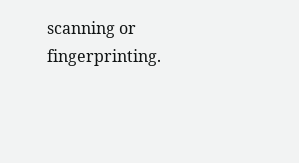scanning or fingerprinting.